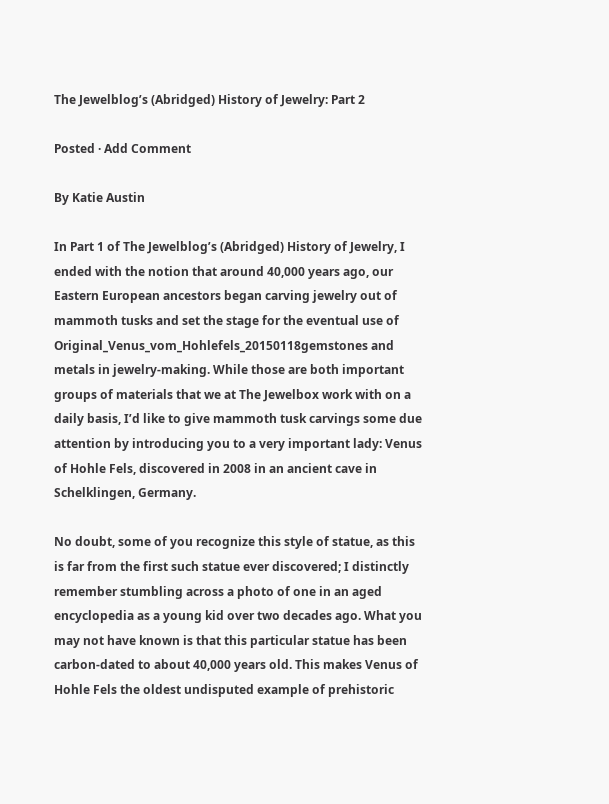The Jewelblog’s (Abridged) History of Jewelry: Part 2

Posted · Add Comment

By Katie Austin

In Part 1 of The Jewelblog’s (Abridged) History of Jewelry, I ended with the notion that around 40,000 years ago, our Eastern European ancestors began carving jewelry out of mammoth tusks and set the stage for the eventual use of Original_Venus_vom_Hohlefels_20150118gemstones and metals in jewelry-making. While those are both important groups of materials that we at The Jewelbox work with on a daily basis, I’d like to give mammoth tusk carvings some due attention by introducing you to a very important lady: Venus of Hohle Fels, discovered in 2008 in an ancient cave in Schelklingen, Germany.

No doubt, some of you recognize this style of statue, as this is far from the first such statue ever discovered; I distinctly remember stumbling across a photo of one in an aged encyclopedia as a young kid over two decades ago. What you may not have known is that this particular statue has been carbon-dated to about 40,000 years old. This makes Venus of Hohle Fels the oldest undisputed example of prehistoric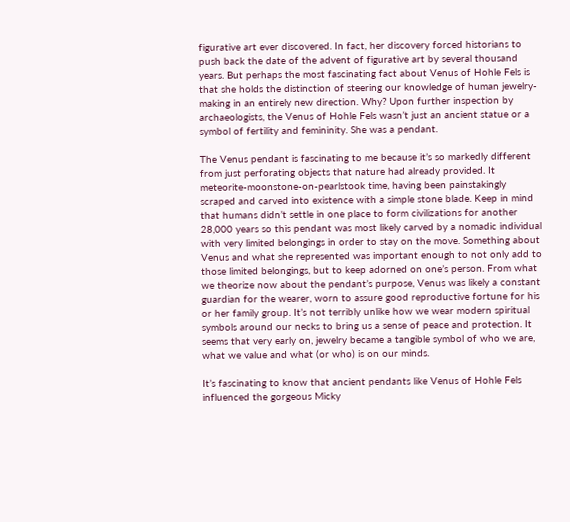figurative art ever discovered. In fact, her discovery forced historians to push back the date of the advent of figurative art by several thousand years. But perhaps the most fascinating fact about Venus of Hohle Fels is that she holds the distinction of steering our knowledge of human jewelry-making in an entirely new direction. Why? Upon further inspection by archaeologists, the Venus of Hohle Fels wasn’t just an ancient statue or a symbol of fertility and femininity. She was a pendant.

The Venus pendant is fascinating to me because it’s so markedly different from just perforating objects that nature had already provided. It meteorite-moonstone-on-pearlstook time, having been painstakingly scraped and carved into existence with a simple stone blade. Keep in mind that humans didn’t settle in one place to form civilizations for another 28,000 years so this pendant was most likely carved by a nomadic individual with very limited belongings in order to stay on the move. Something about Venus and what she represented was important enough to not only add to those limited belongings, but to keep adorned on one’s person. From what we theorize now about the pendant’s purpose, Venus was likely a constant guardian for the wearer, worn to assure good reproductive fortune for his or her family group. It’s not terribly unlike how we wear modern spiritual symbols around our necks to bring us a sense of peace and protection. It seems that very early on, jewelry became a tangible symbol of who we are, what we value and what (or who) is on our minds.

It’s fascinating to know that ancient pendants like Venus of Hohle Fels influenced the gorgeous Micky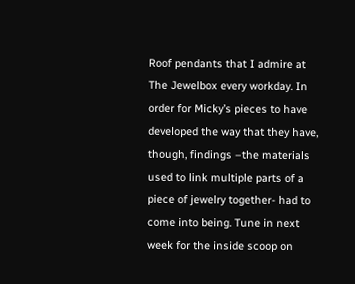Roof pendants that I admire at The Jewelbox every workday. In order for Micky’s pieces to have developed the way that they have, though, findings –the materials used to link multiple parts of a piece of jewelry together- had to come into being. Tune in next week for the inside scoop on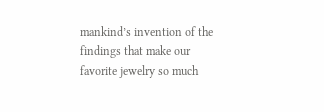mankind’s invention of the findings that make our favorite jewelry so much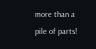more than a pile of parts!